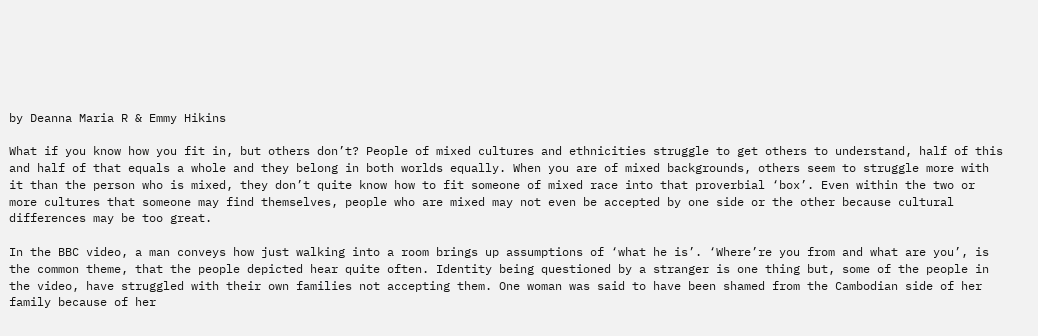by Deanna Maria R & Emmy Hikins

What if you know how you fit in, but others don’t? People of mixed cultures and ethnicities struggle to get others to understand, half of this and half of that equals a whole and they belong in both worlds equally. When you are of mixed backgrounds, others seem to struggle more with it than the person who is mixed, they don’t quite know how to fit someone of mixed race into that proverbial ‘box’. Even within the two or more cultures that someone may find themselves, people who are mixed may not even be accepted by one side or the other because cultural differences may be too great.

In the BBC video, a man conveys how just walking into a room brings up assumptions of ‘what he is’. ‘Where’re you from and what are you’, is the common theme, that the people depicted hear quite often. Identity being questioned by a stranger is one thing but, some of the people in the video, have struggled with their own families not accepting them. One woman was said to have been shamed from the Cambodian side of her family because of her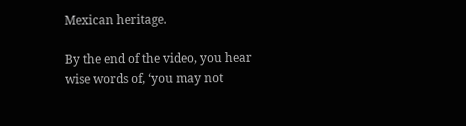Mexican heritage.

By the end of the video, you hear wise words of, ‘you may not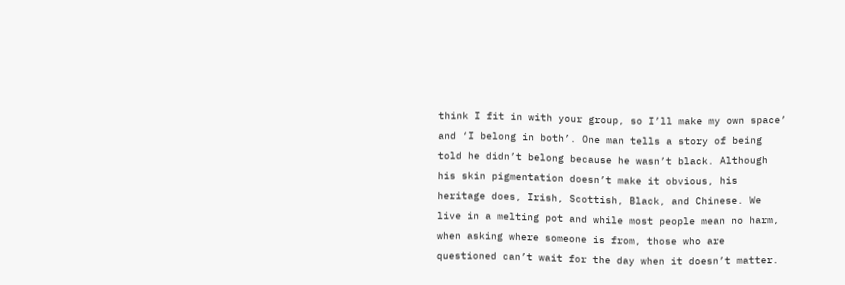think I fit in with your group, so I’ll make my own space’ and ‘I belong in both’. One man tells a story of being told he didn’t belong because he wasn’t black. Although his skin pigmentation doesn’t make it obvious, his heritage does, Irish, Scottish, Black, and Chinese. We live in a melting pot and while most people mean no harm, when asking where someone is from, those who are questioned can’t wait for the day when it doesn’t matter.